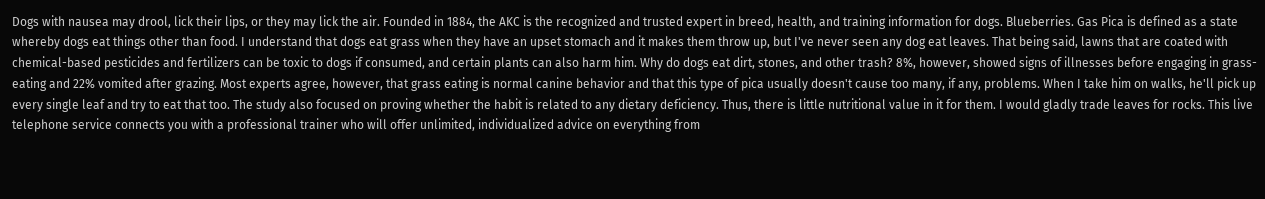Dogs with nausea may drool, lick their lips, or they may lick the air. Founded in 1884, the AKC is the recognized and trusted expert in breed, health, and training information for dogs. Blueberries. Gas Pica is defined as a state whereby dogs eat things other than food. I understand that dogs eat grass when they have an upset stomach and it makes them throw up, but I've never seen any dog eat leaves. That being said, lawns that are coated with chemical-based pesticides and fertilizers can be toxic to dogs if consumed, and certain plants can also harm him. Why do dogs eat dirt, stones, and other trash? 8%, however, showed signs of illnesses before engaging in grass-eating and 22% vomited after grazing. Most experts agree, however, that grass eating is normal canine behavior and that this type of pica usually doesn't cause too many, if any, problems. When I take him on walks, he'll pick up every single leaf and try to eat that too. The study also focused on proving whether the habit is related to any dietary deficiency. Thus, there is little nutritional value in it for them. I would gladly trade leaves for rocks. This live telephone service connects you with a professional trainer who will offer unlimited, individualized advice on everything from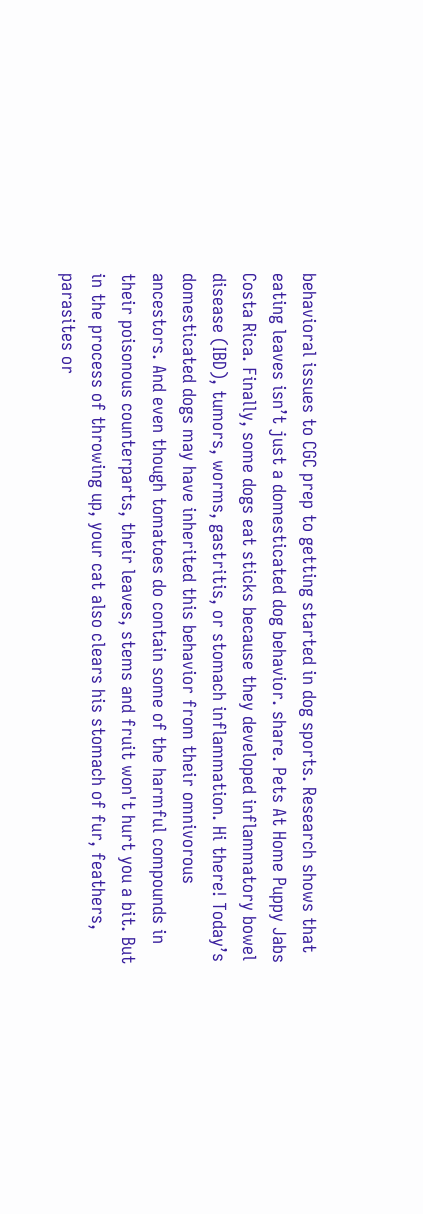behavioral issues to CGC prep to getting started in dog sports. Research shows that eating leaves isn’t just a domesticated dog behavior. share. Pets At Home Puppy Jabs Costa Rica. Finally, some dogs eat sticks because they developed inflammatory bowel disease (IBD), tumors, worms, gastritis, or stomach inflammation. Hi there! Today’s domesticated dogs may have inherited this behavior from their omnivorous ancestors. And even though tomatoes do contain some of the harmful compounds in their poisonous counterparts, their leaves, stems and fruit won't hurt you a bit. But in the process of throwing up, your cat also clears his stomach of fur, feathers, parasites or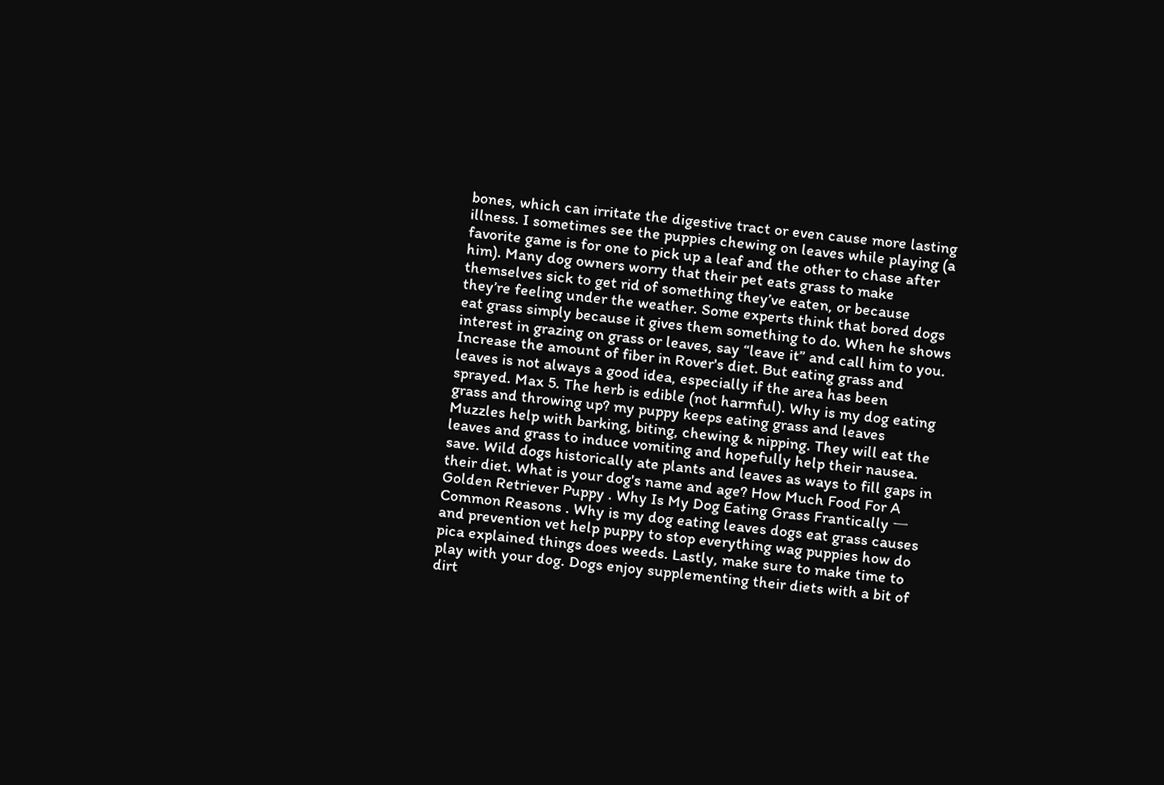bones, which can irritate the digestive tract or even cause more lasting illness. I sometimes see the puppies chewing on leaves while playing (a favorite game is for one to pick up a leaf and the other to chase after him). Many dog owners worry that their pet eats grass to make themselves sick to get rid of something they’ve eaten, or because they’re feeling under the weather. Some experts think that bored dogs eat grass simply because it gives them something to do. When he shows interest in grazing on grass or leaves, say “leave it” and call him to you. Increase the amount of fiber in Rover's diet. But eating grass and leaves is not always a good idea, especially if the area has been sprayed. Max 5. The herb is edible (not harmful). Why is my dog eating grass and throwing up? my puppy keeps eating grass and leaves Muzzles help with barking, biting, chewing & nipping. They will eat the leaves and grass to induce vomiting and hopefully help their nausea. save. Wild dogs historically ate plants and leaves as ways to fill gaps in their diet. What is your dog's name and age? How Much Food For A Golden Retriever Puppy . Why Is My Dog Eating Grass Frantically ㅡ Common Reasons . Why is my dog eating leaves dogs eat grass causes and prevention vet help puppy to stop everything wag puppies how do pica explained things does weeds. Lastly, make sure to make time to play with your dog. Dogs enjoy supplementing their diets with a bit of dirt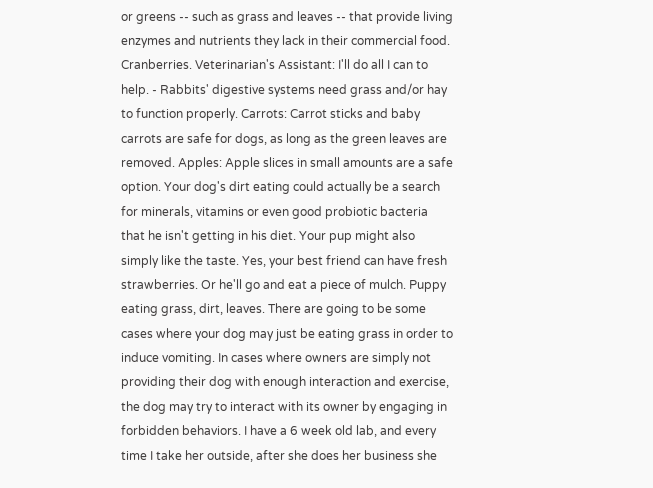or greens -- such as grass and leaves -- that provide living enzymes and nutrients they lack in their commercial food. Cranberries. Veterinarian's Assistant: I'll do all I can to help. - Rabbits' digestive systems need grass and/or hay to function properly. Carrots: Carrot sticks and baby carrots are safe for dogs, as long as the green leaves are removed. Apples: Apple slices in small amounts are a safe option. Your dog's dirt eating could actually be a search for minerals, vitamins or even good probiotic bacteria that he isn't getting in his diet. Your pup might also simply like the taste. Yes, your best friend can have fresh strawberries. Or he'll go and eat a piece of mulch. Puppy eating grass, dirt, leaves. There are going to be some cases where your dog may just be eating grass in order to induce vomiting. In cases where owners are simply not providing their dog with enough interaction and exercise, the dog may try to interact with its owner by engaging in forbidden behaviors. I have a 6 week old lab, and every time I take her outside, after she does her business she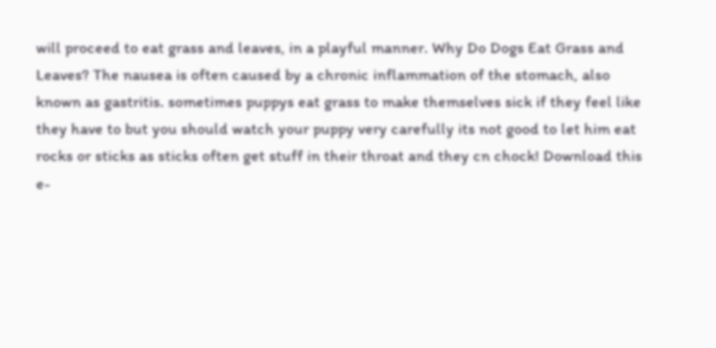will proceed to eat grass and leaves, in a playful manner. Why Do Dogs Eat Grass and Leaves? The nausea is often caused by a chronic inflammation of the stomach, also known as gastritis. sometimes puppys eat grass to make themselves sick if they feel like they have to but you should watch your puppy very carefully its not good to let him eat rocks or sticks as sticks often get stuff in their throat and they cn chock! Download this e-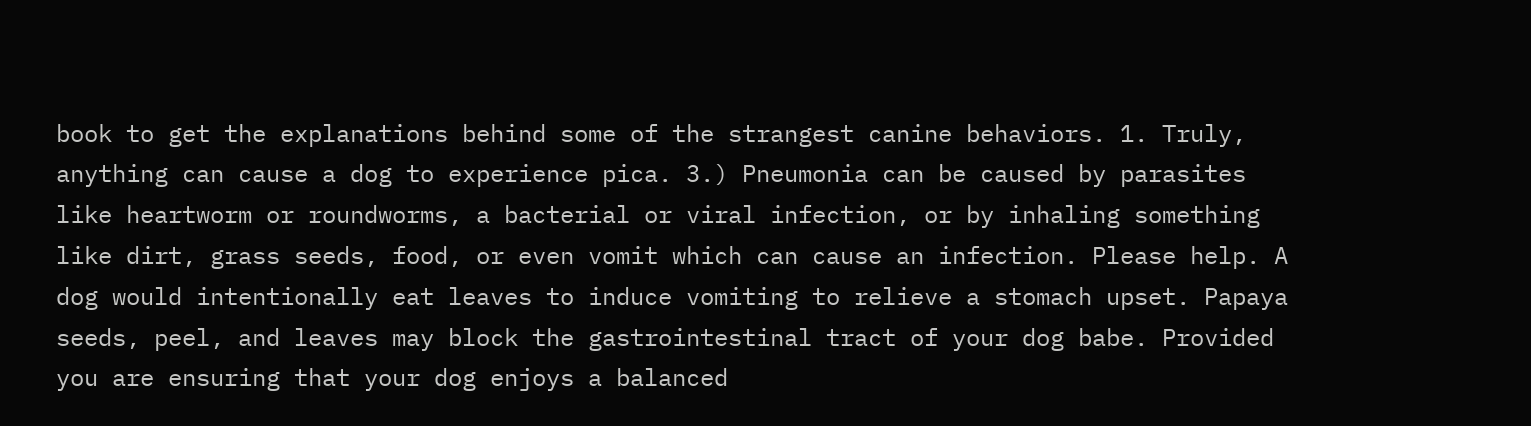book to get the explanations behind some of the strangest canine behaviors. 1. Truly, anything can cause a dog to experience pica. 3.) Pneumonia can be caused by parasites like heartworm or roundworms, a bacterial or viral infection, or by inhaling something like dirt, grass seeds, food, or even vomit which can cause an infection. Please help. A dog would intentionally eat leaves to induce vomiting to relieve a stomach upset. Papaya seeds, peel, and leaves may block the gastrointestinal tract of your dog babe. Provided you are ensuring that your dog enjoys a balanced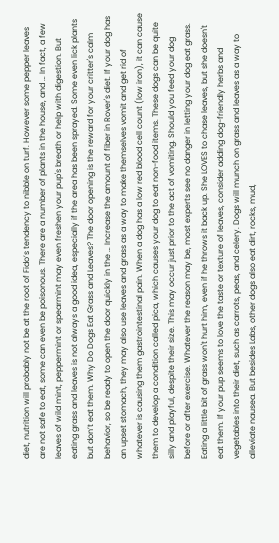diet, nutrition will probably not be at the root of Fido’s tendency to nibble on turf. However some pepper leaves are not safe to eat, some can even be poisonous. There are a number of plants in the house, and … In fact, a few leaves of wild mint, peppermint or spearmint may even freshen your pup's breath or help with digestion. But eating grass and leaves is not always a good idea, especially if the area has been sprayed. Some even lick plants but don’t eat them. Why Do Dogs Eat Grass and Leaves? The door opening is the reward for your critter's calm behavior, so be ready to open the door quickly in the … Increase the amount of fiber in Rover's diet. If your dog has an upset stomach, they may also use leaves and grass as a way to make themselves vomit and get rid of whatever is causing them gastrointestinal pain. When a dog has a low red blood cell count (low iron), it can cause them to develop a condition called pica, which causes your dog to eat non-food items. These dogs can be quite silly and playful, despite their size. This may occur just prior to the act of vomiting. Should you feed your dog before or after exercise. Whatever the reason may be, most experts see no danger in letting your dog eat grass. Eating a little bit of grass won't hurt him, even if he throws it back up. She LOVES to chase leaves, but she doesn't eat them. If your pup seems to love the taste or texture of leaves, consider adding dog-friendly herbs and vegetables into their diet, such as carrots, peas, and celery. Dogs will munch on grass and leaves as a way to alleviate nausea. But besides Labs, other dogs also eat dirt, rocks, mud,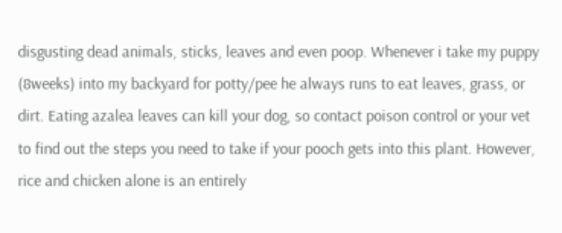disgusting dead animals, sticks, leaves and even poop. Whenever i take my puppy (8weeks) into my backyard for potty/pee he always runs to eat leaves, grass, or dirt. Eating azalea leaves can kill your dog, so contact poison control or your vet to find out the steps you need to take if your pooch gets into this plant. However, rice and chicken alone is an entirely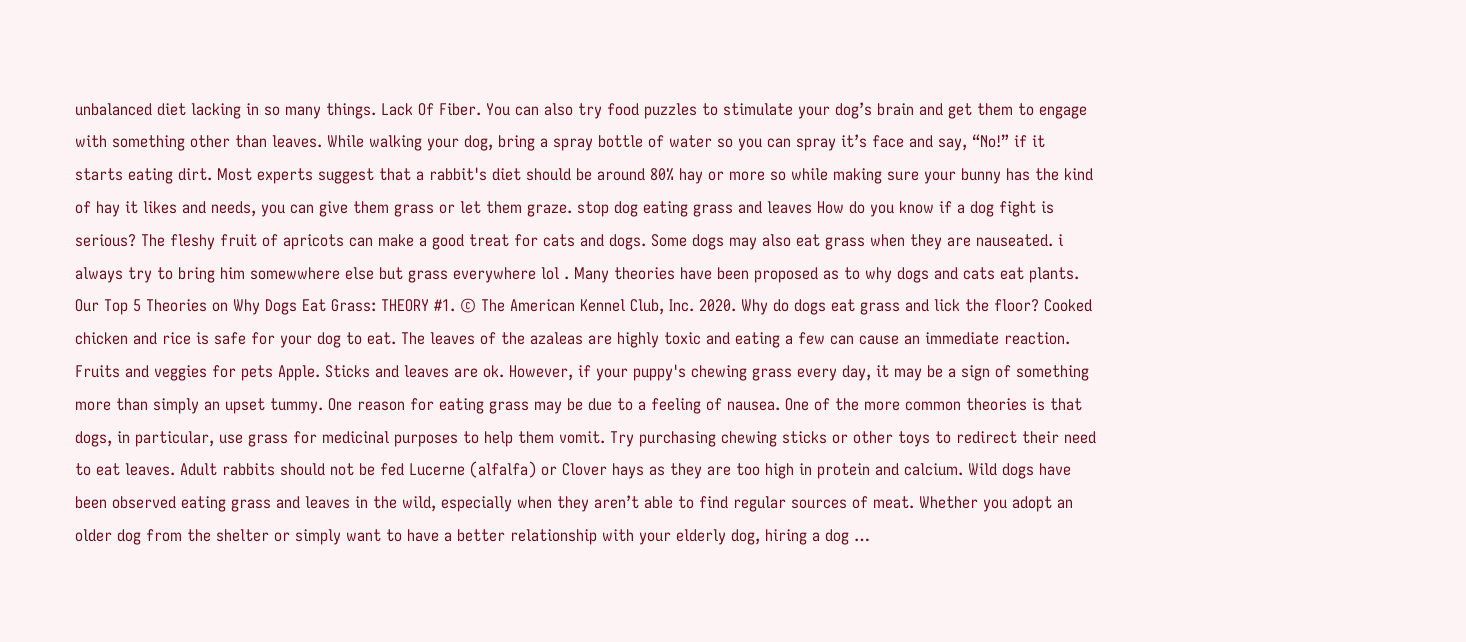unbalanced diet lacking in so many things. Lack Of Fiber. You can also try food puzzles to stimulate your dog’s brain and get them to engage with something other than leaves. While walking your dog, bring a spray bottle of water so you can spray it’s face and say, “No!” if it starts eating dirt. Most experts suggest that a rabbit's diet should be around 80% hay or more so while making sure your bunny has the kind of hay it likes and needs, you can give them grass or let them graze. stop dog eating grass and leaves How do you know if a dog fight is serious? The fleshy fruit of apricots can make a good treat for cats and dogs. Some dogs may also eat grass when they are nauseated. i always try to bring him somewwhere else but grass everywhere lol . Many theories have been proposed as to why dogs and cats eat plants. Our Top 5 Theories on Why Dogs Eat Grass: THEORY #1. © The American Kennel Club, Inc. 2020. Why do dogs eat grass and lick the floor? Cooked chicken and rice is safe for your dog to eat. The leaves of the azaleas are highly toxic and eating a few can cause an immediate reaction. Fruits and veggies for pets Apple. Sticks and leaves are ok. However, if your puppy's chewing grass every day, it may be a sign of something more than simply an upset tummy. One reason for eating grass may be due to a feeling of nausea. One of the more common theories is that dogs, in particular, use grass for medicinal purposes to help them vomit. Try purchasing chewing sticks or other toys to redirect their need to eat leaves. Adult rabbits should not be fed Lucerne (alfalfa) or Clover hays as they are too high in protein and calcium. Wild dogs have been observed eating grass and leaves in the wild, especially when they aren’t able to find regular sources of meat. Whether you adopt an older dog from the shelter or simply want to have a better relationship with your elderly dog, hiring a dog …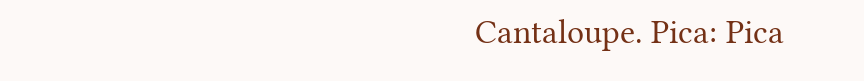Cantaloupe. Pica: Pica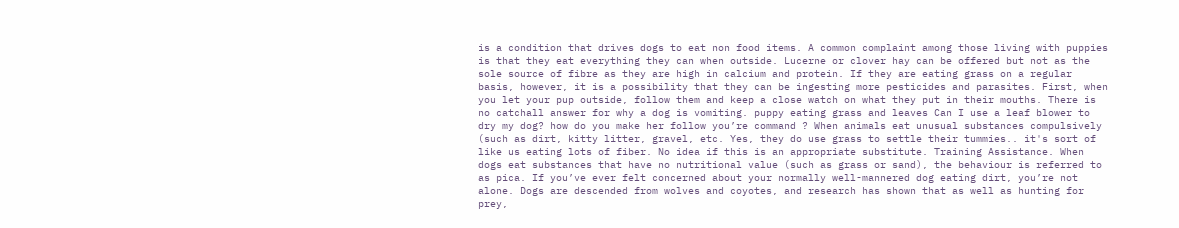is a condition that drives dogs to eat non food items. A common complaint among those living with puppies is that they eat everything they can when outside. Lucerne or clover hay can be offered but not as the sole source of fibre as they are high in calcium and protein. If they are eating grass on a regular basis, however, it is a possibility that they can be ingesting more pesticides and parasites. First, when you let your pup outside, follow them and keep a close watch on what they put in their mouths. There is no catchall answer for why a dog is vomiting. puppy eating grass and leaves Can I use a leaf blower to dry my dog? how do you make her follow you’re command ? When animals eat unusual substances compulsively (such as dirt, kitty litter, gravel, etc. Yes, they do use grass to settle their tummies.. it's sort of like us eating lots of fiber. No idea if this is an appropriate substitute. Training Assistance. When dogs eat substances that have no nutritional value (such as grass or sand), the behaviour is referred to as pica. If you’ve ever felt concerned about your normally well-mannered dog eating dirt, you’re not alone. Dogs are descended from wolves and coyotes, and research has shown that as well as hunting for prey,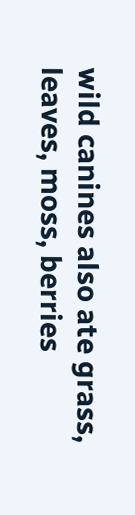wild canines also ate grass, leaves, moss, berries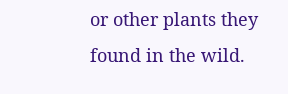or other plants they found in the wild.